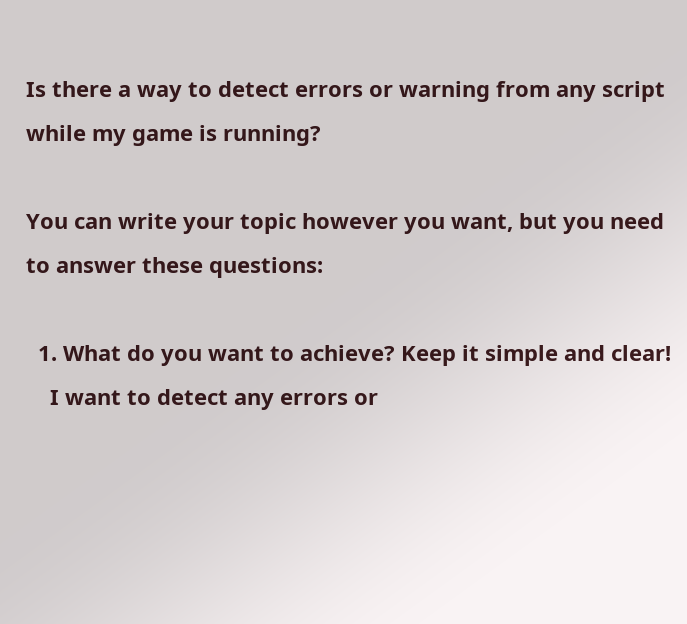Is there a way to detect errors or warning from any script while my game is running?

You can write your topic however you want, but you need to answer these questions:

  1. What do you want to achieve? Keep it simple and clear!
    I want to detect any errors or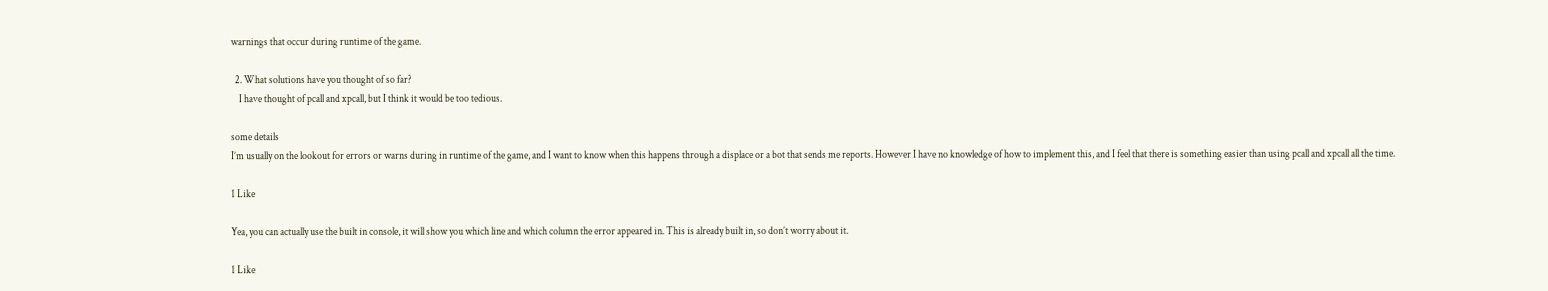warnings that occur during runtime of the game.

  2. What solutions have you thought of so far?
    I have thought of pcall and xpcall, but I think it would be too tedious.

some details
I’m usually on the lookout for errors or warns during in runtime of the game, and I want to know when this happens through a displace or a bot that sends me reports. However I have no knowledge of how to implement this, and I feel that there is something easier than using pcall and xpcall all the time.

1 Like

Yea, you can actually use the built in console, it will show you which line and which column the error appeared in. This is already built in, so don’t worry about it.

1 Like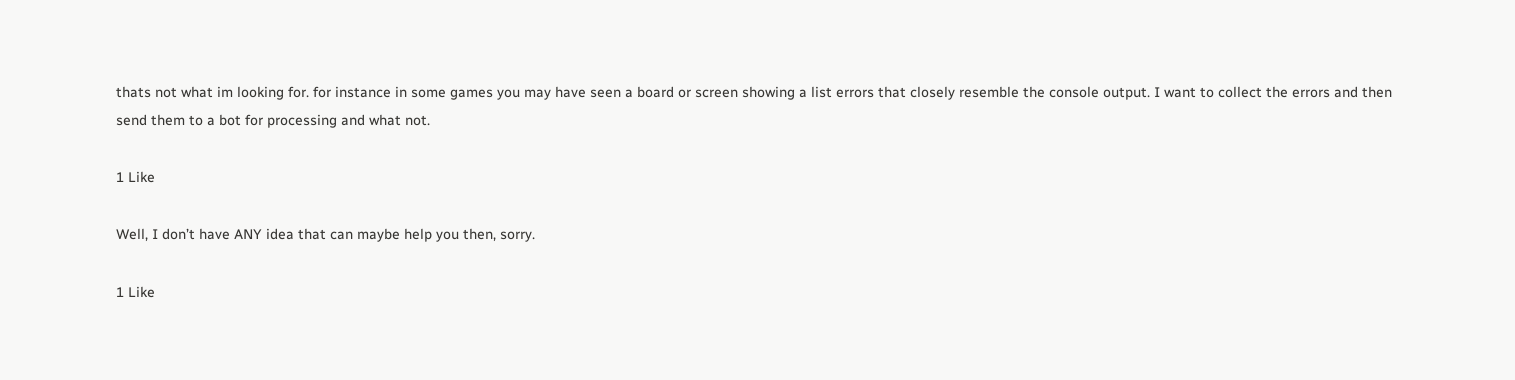thats not what im looking for. for instance in some games you may have seen a board or screen showing a list errors that closely resemble the console output. I want to collect the errors and then send them to a bot for processing and what not.

1 Like

Well, I don’t have ANY idea that can maybe help you then, sorry.

1 Like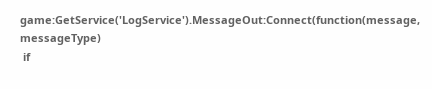game:GetService('LogService').MessageOut:Connect(function(message, messageType)
 if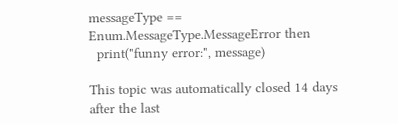messageType == Enum.MessageType.MessageError then
  print("funny error:", message)

This topic was automatically closed 14 days after the last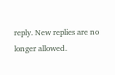reply. New replies are no longer allowed.